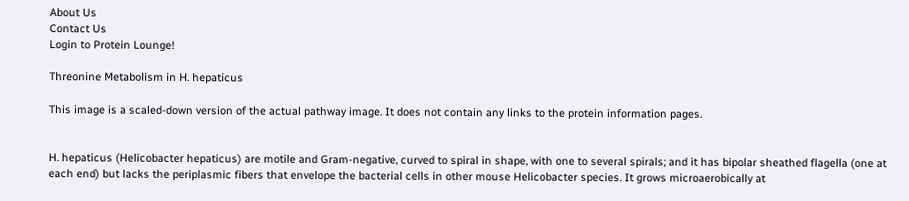About Us
Contact Us
Login to Protein Lounge!

Threonine Metabolism in H. hepaticus

This image is a scaled-down version of the actual pathway image. It does not contain any links to the protein information pages.


H. hepaticus (Helicobacter hepaticus) are motile and Gram-negative, curved to spiral in shape, with one to several spirals; and it has bipolar sheathed flagella (one at each end) but lacks the periplasmic fibers that envelope the bacterial cells in other mouse Helicobacter species. It grows microaerobically at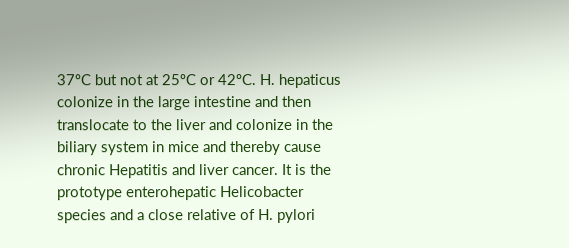37ºC but not at 25ºC or 42ºC. H. hepaticus colonize in the large intestine and then translocate to the liver and colonize in the biliary system in mice and thereby cause chronic Hepatitis and liver cancer. It is the prototype enterohepatic Helicobacter species and a close relative of H. pylori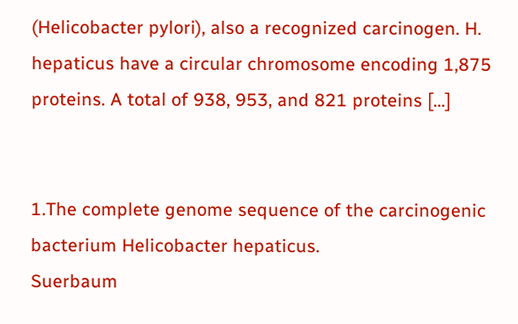(Helicobacter pylori), also a recognized carcinogen. H. hepaticus have a circular chromosome encoding 1,875 proteins. A total of 938, 953, and 821 proteins [...]


1.The complete genome sequence of the carcinogenic bacterium Helicobacter hepaticus.
Suerbaum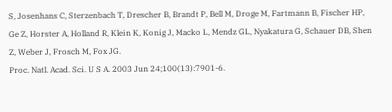S, Josenhans C, Sterzenbach T, Drescher B, Brandt P, Bell M, Droge M, Fartmann B, Fischer HP, Ge Z, Horster A, Holland R, Klein K, Konig J, Macko L, Mendz GL, Nyakatura G, Schauer DB, Shen Z, Weber J, Frosch M, Fox JG.
Proc. Natl. Acad. Sci. U S A. 2003 Jun 24;100(13):7901-6.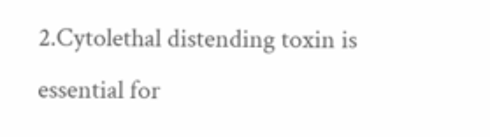2.Cytolethal distending toxin is essential for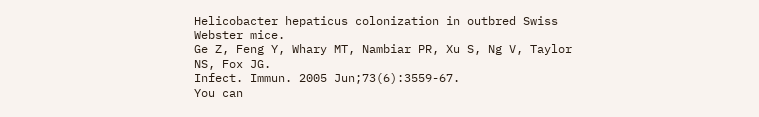Helicobacter hepaticus colonization in outbred Swiss Webster mice.
Ge Z, Feng Y, Whary MT, Nambiar PR, Xu S, Ng V, Taylor NS, Fox JG.
Infect. Immun. 2005 Jun;73(6):3559-67.
You can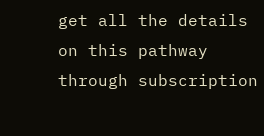get all the details on this pathway through subscription